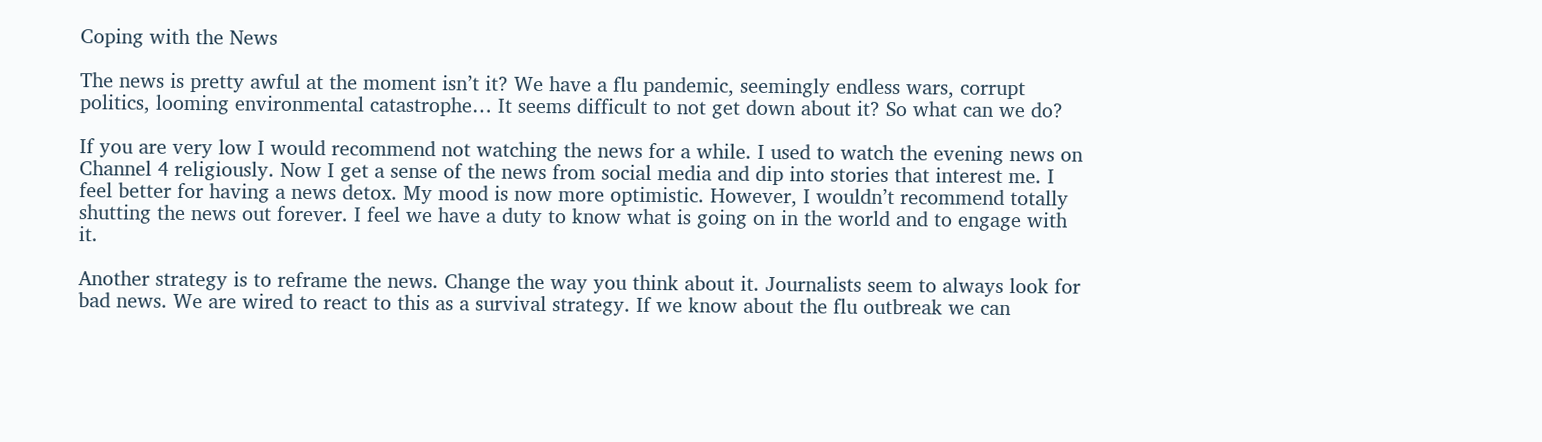Coping with the News

The news is pretty awful at the moment isn’t it? We have a flu pandemic, seemingly endless wars, corrupt politics, looming environmental catastrophe… It seems difficult to not get down about it? So what can we do?

If you are very low I would recommend not watching the news for a while. I used to watch the evening news on Channel 4 religiously. Now I get a sense of the news from social media and dip into stories that interest me. I feel better for having a news detox. My mood is now more optimistic. However, I wouldn’t recommend totally shutting the news out forever. I feel we have a duty to know what is going on in the world and to engage with it.

Another strategy is to reframe the news. Change the way you think about it. Journalists seem to always look for bad news. We are wired to react to this as a survival strategy. If we know about the flu outbreak we can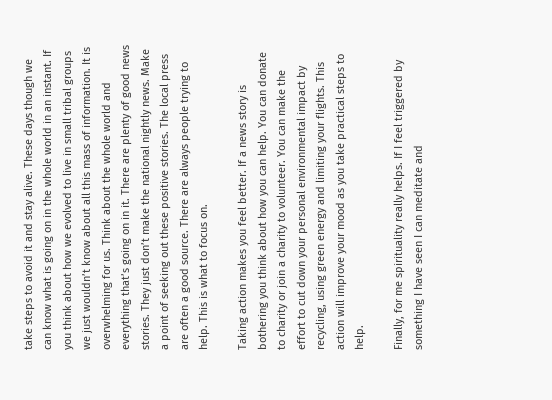take steps to avoid it and stay alive. These days though we can know what is going on in the whole world in an instant. If you think about how we evolved to live in small tribal groups we just wouldn’t know about all this mass of information. It is overwhelming for us. Think about the whole world and everything that’s going on in it. There are plenty of good news stories. They just don’t make the national nightly news. Make a point of seeking out these positive stories. The local press are often a good source. There are always people trying to help. This is what to focus on.

Taking action makes you feel better. If a news story is bothering you think about how you can help. You can donate to charity or join a charity to volunteer. You can make the effort to cut down your personal environmental impact by recycling, using green energy and limiting your flights. This action will improve your mood as you take practical steps to help.

Finally, for me spirituality really helps. If I feel triggered by something I have seen I can meditate and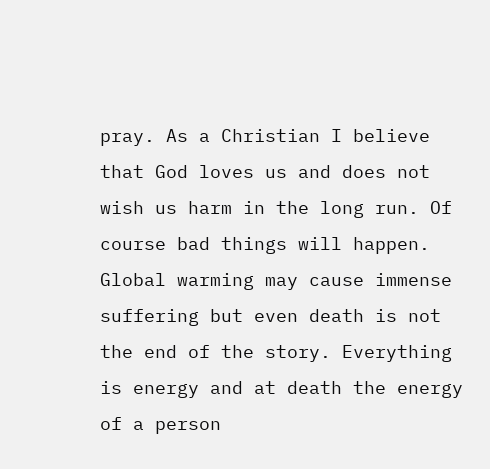pray. As a Christian I believe that God loves us and does not wish us harm in the long run. Of course bad things will happen. Global warming may cause immense suffering but even death is not the end of the story. Everything is energy and at death the energy of a person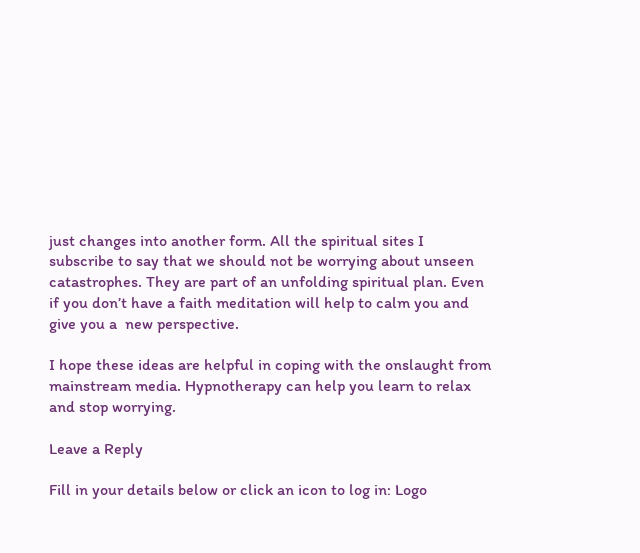just changes into another form. All the spiritual sites I subscribe to say that we should not be worrying about unseen catastrophes. They are part of an unfolding spiritual plan. Even if you don’t have a faith meditation will help to calm you and give you a  new perspective.

I hope these ideas are helpful in coping with the onslaught from mainstream media. Hypnotherapy can help you learn to relax and stop worrying.

Leave a Reply

Fill in your details below or click an icon to log in: Logo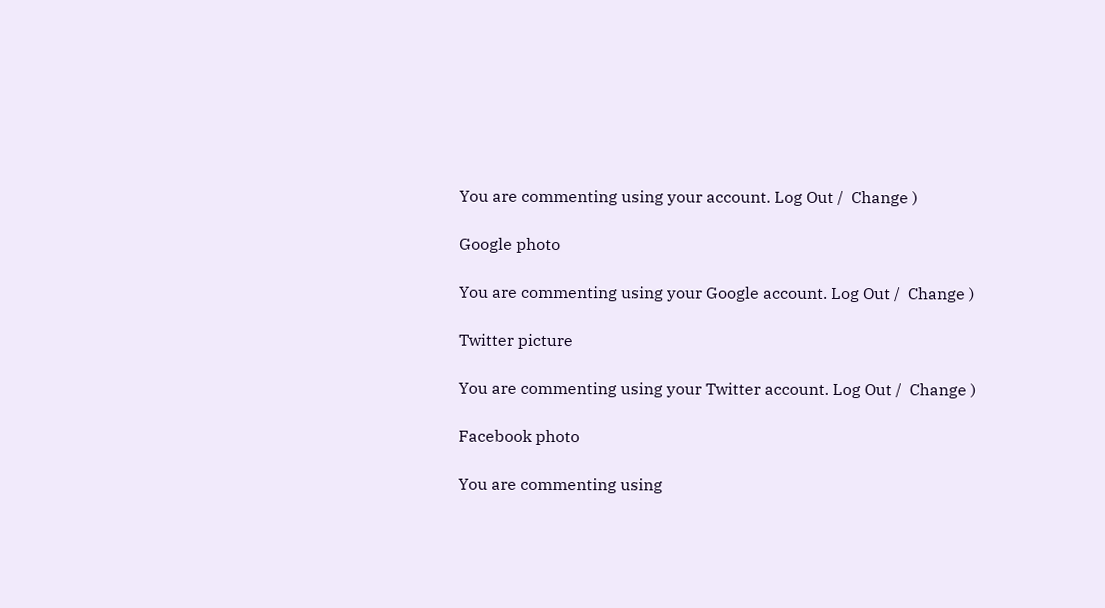You are commenting using your account. Log Out /  Change )

Google photo

You are commenting using your Google account. Log Out /  Change )

Twitter picture

You are commenting using your Twitter account. Log Out /  Change )

Facebook photo

You are commenting using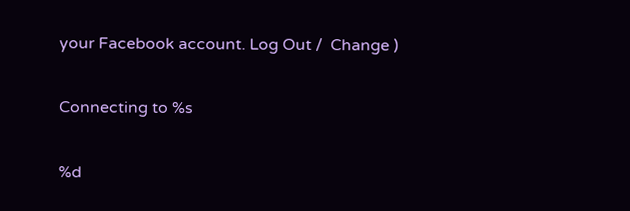your Facebook account. Log Out /  Change )

Connecting to %s

%d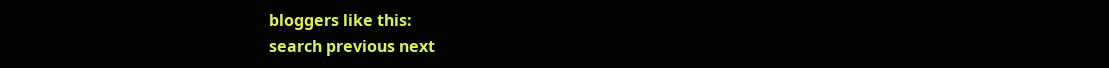bloggers like this:
search previous next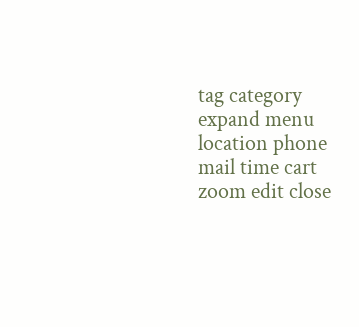tag category expand menu location phone mail time cart zoom edit close